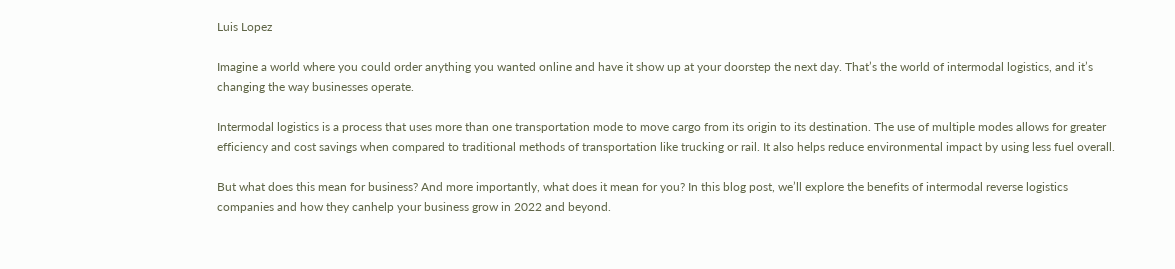Luis Lopez

Imagine a world where you could order anything you wanted online and have it show up at your doorstep the next day. That’s the world of intermodal logistics, and it’s changing the way businesses operate.

Intermodal logistics is a process that uses more than one transportation mode to move cargo from its origin to its destination. The use of multiple modes allows for greater efficiency and cost savings when compared to traditional methods of transportation like trucking or rail. It also helps reduce environmental impact by using less fuel overall.

But what does this mean for business? And more importantly, what does it mean for you? In this blog post, we’ll explore the benefits of intermodal reverse logistics companies and how they canhelp your business grow in 2022 and beyond.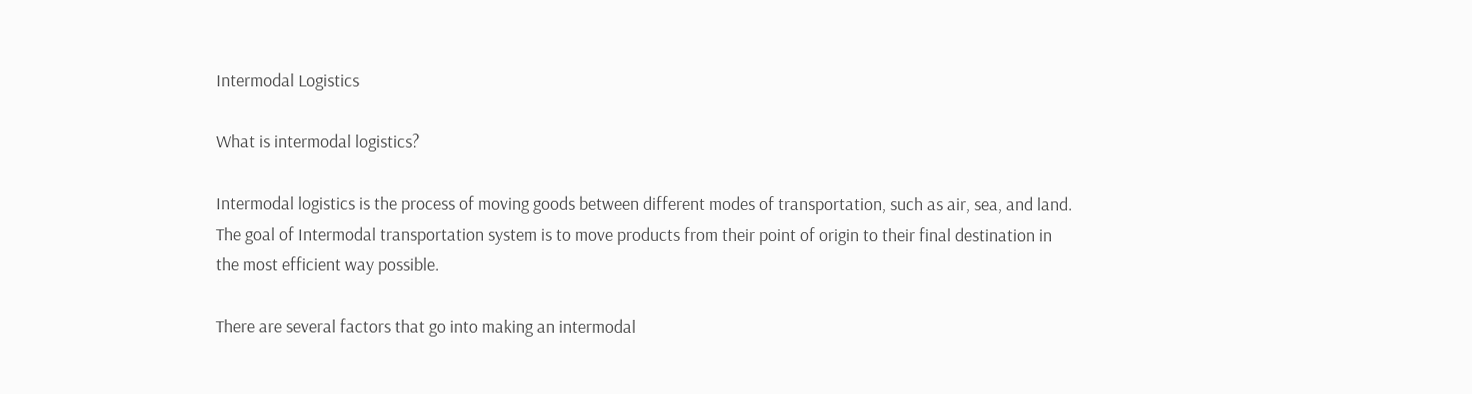Intermodal Logistics

What is intermodal logistics?

Intermodal logistics is the process of moving goods between different modes of transportation, such as air, sea, and land. The goal of Intermodal transportation system is to move products from their point of origin to their final destination in the most efficient way possible.

There are several factors that go into making an intermodal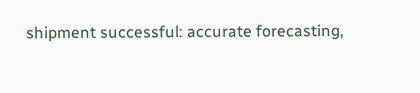shipment successful: accurate forecasting,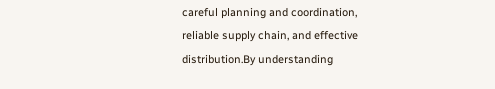careful planning and coordination, reliable supply chain, and effective distribution.By understanding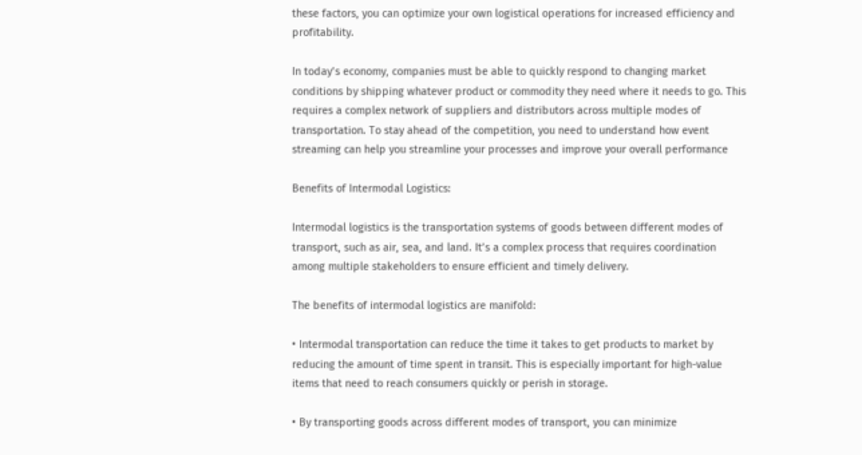these factors, you can optimize your own logistical operations for increased efficiency and profitability.

In today’s economy, companies must be able to quickly respond to changing market conditions by shipping whatever product or commodity they need where it needs to go. This requires a complex network of suppliers and distributors across multiple modes of transportation. To stay ahead of the competition, you need to understand how event streaming can help you streamline your processes and improve your overall performance

Benefits of Intermodal Logistics:

Intermodal logistics is the transportation systems of goods between different modes of transport, such as air, sea, and land. It’s a complex process that requires coordination among multiple stakeholders to ensure efficient and timely delivery.

The benefits of intermodal logistics are manifold:

• Intermodal transportation can reduce the time it takes to get products to market by reducing the amount of time spent in transit. This is especially important for high-value items that need to reach consumers quickly or perish in storage.

• By transporting goods across different modes of transport, you can minimize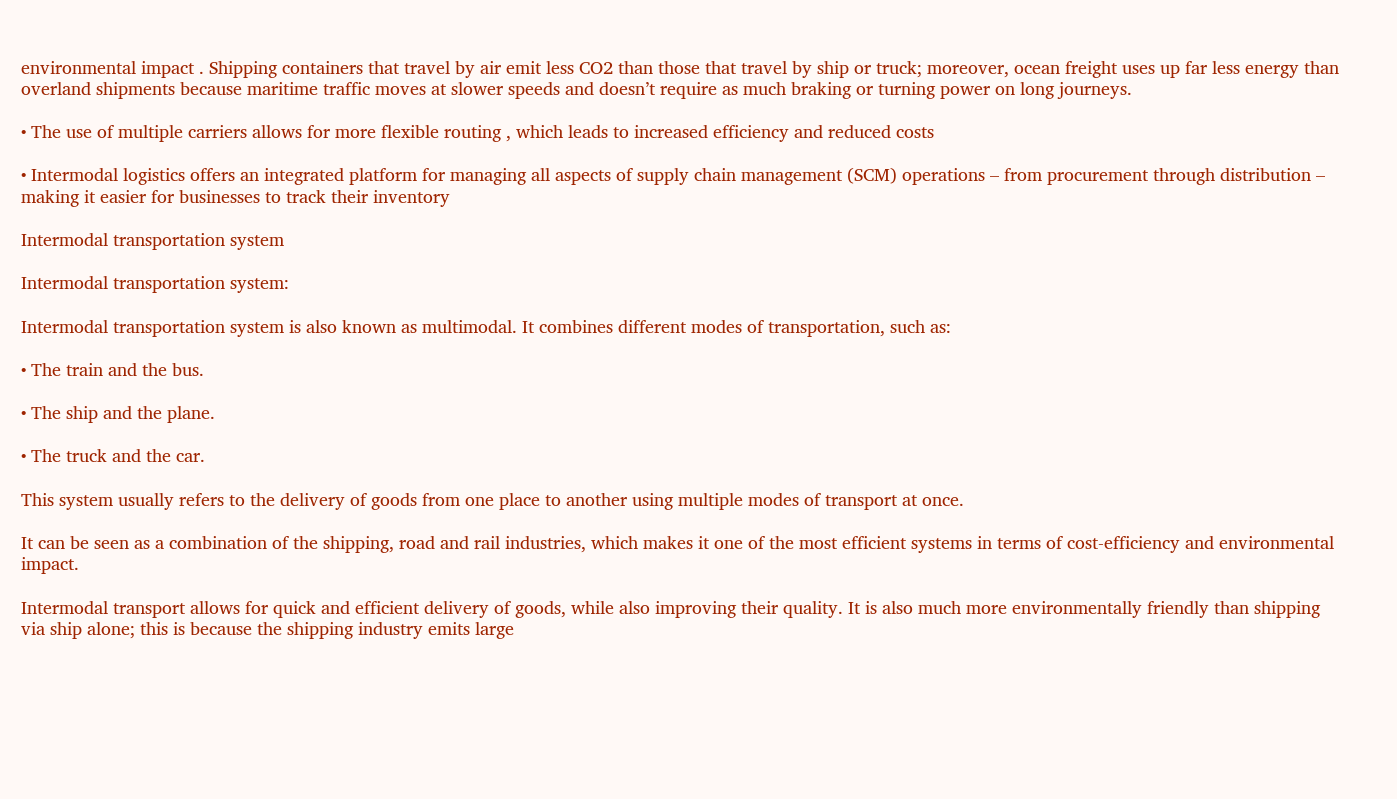environmental impact . Shipping containers that travel by air emit less CO2 than those that travel by ship or truck; moreover, ocean freight uses up far less energy than overland shipments because maritime traffic moves at slower speeds and doesn’t require as much braking or turning power on long journeys.

• The use of multiple carriers allows for more flexible routing , which leads to increased efficiency and reduced costs

• Intermodal logistics offers an integrated platform for managing all aspects of supply chain management (SCM) operations – from procurement through distribution – making it easier for businesses to track their inventory

Intermodal transportation system

Intermodal transportation system:

Intermodal transportation system is also known as multimodal. It combines different modes of transportation, such as:

• The train and the bus.

• The ship and the plane.

• The truck and the car.

This system usually refers to the delivery of goods from one place to another using multiple modes of transport at once.

It can be seen as a combination of the shipping, road and rail industries, which makes it one of the most efficient systems in terms of cost-efficiency and environmental impact.

Intermodal transport allows for quick and efficient delivery of goods, while also improving their quality. It is also much more environmentally friendly than shipping via ship alone; this is because the shipping industry emits large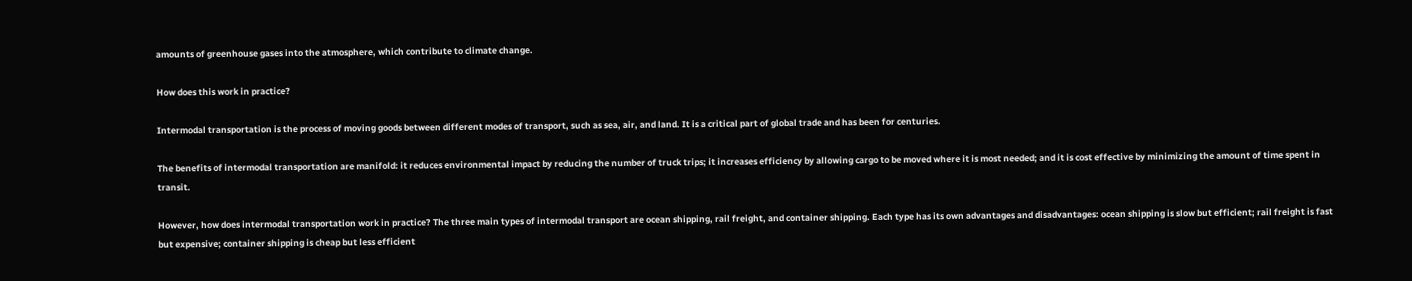amounts of greenhouse gases into the atmosphere, which contribute to climate change.

How does this work in practice?

Intermodal transportation is the process of moving goods between different modes of transport, such as sea, air, and land. It is a critical part of global trade and has been for centuries.

The benefits of intermodal transportation are manifold: it reduces environmental impact by reducing the number of truck trips; it increases efficiency by allowing cargo to be moved where it is most needed; and it is cost effective by minimizing the amount of time spent in transit.

However, how does intermodal transportation work in practice? The three main types of intermodal transport are ocean shipping, rail freight, and container shipping. Each type has its own advantages and disadvantages: ocean shipping is slow but efficient; rail freight is fast but expensive; container shipping is cheap but less efficient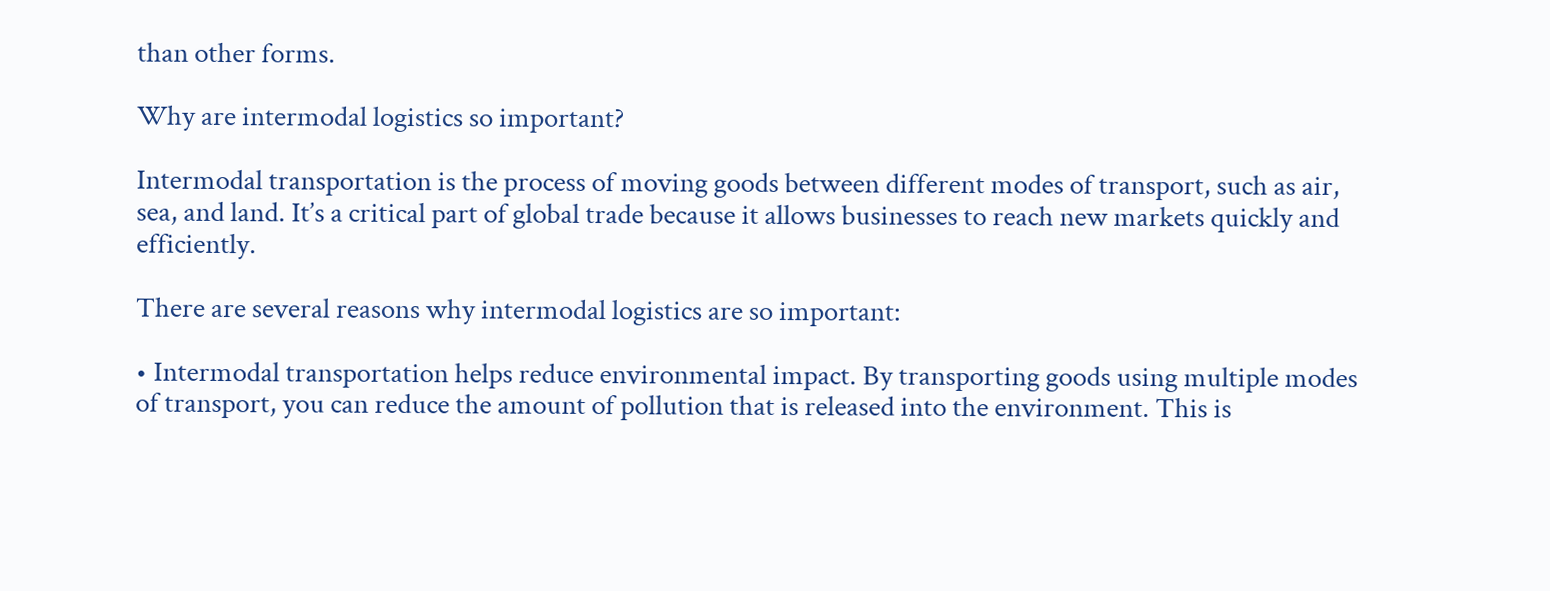than other forms.

Why are intermodal logistics so important?

Intermodal transportation is the process of moving goods between different modes of transport, such as air, sea, and land. It’s a critical part of global trade because it allows businesses to reach new markets quickly and efficiently.

There are several reasons why intermodal logistics are so important:

• Intermodal transportation helps reduce environmental impact. By transporting goods using multiple modes of transport, you can reduce the amount of pollution that is released into the environment. This is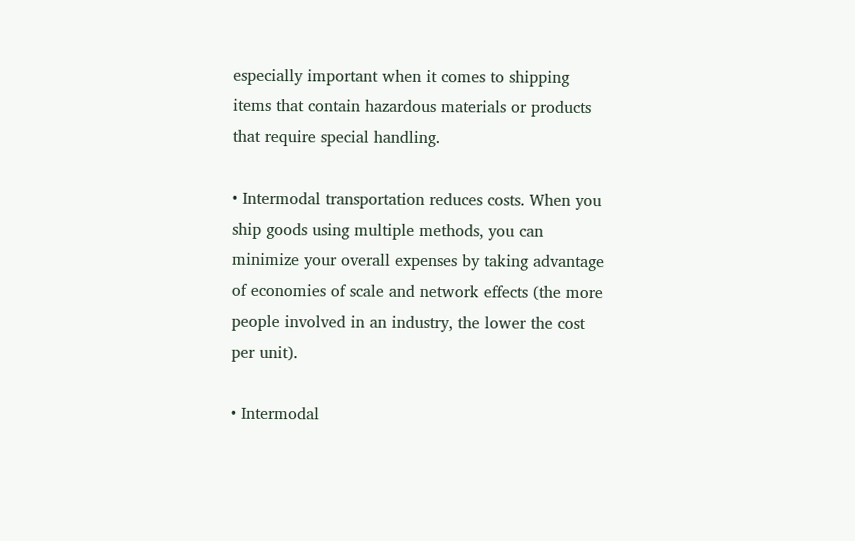especially important when it comes to shipping items that contain hazardous materials or products that require special handling.

• Intermodal transportation reduces costs. When you ship goods using multiple methods, you can minimize your overall expenses by taking advantage of economies of scale and network effects (the more people involved in an industry, the lower the cost per unit).

• Intermodal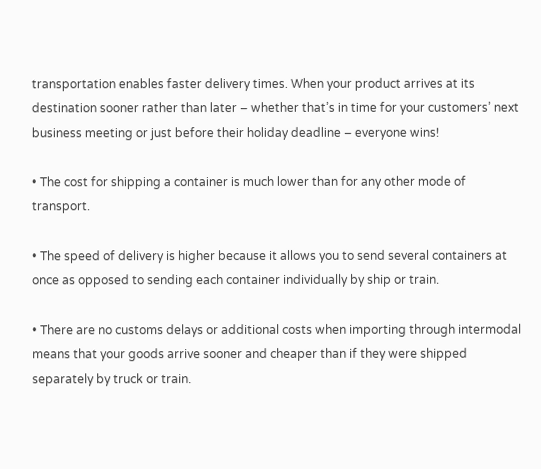transportation enables faster delivery times. When your product arrives at its destination sooner rather than later – whether that’s in time for your customers’ next business meeting or just before their holiday deadline – everyone wins!

• The cost for shipping a container is much lower than for any other mode of transport.

• The speed of delivery is higher because it allows you to send several containers at once as opposed to sending each container individually by ship or train.

• There are no customs delays or additional costs when importing through intermodal means that your goods arrive sooner and cheaper than if they were shipped separately by truck or train.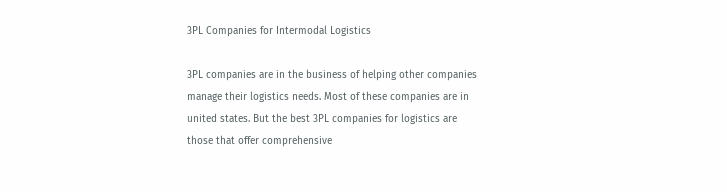3PL Companies for Intermodal Logistics

3PL companies are in the business of helping other companies manage their logistics needs. Most of these companies are in united states. But the best 3PL companies for logistics are those that offer comprehensive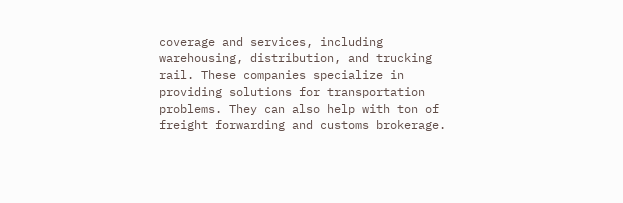coverage and services, including warehousing, distribution, and trucking rail. These companies specialize in providing solutions for transportation problems. They can also help with ton of freight forwarding and customs brokerage.